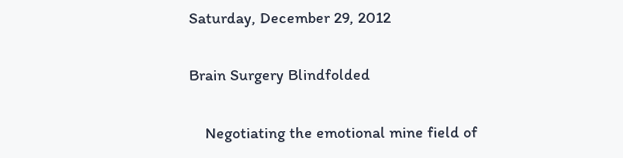Saturday, December 29, 2012

Brain Surgery Blindfolded

    Negotiating the emotional mine field of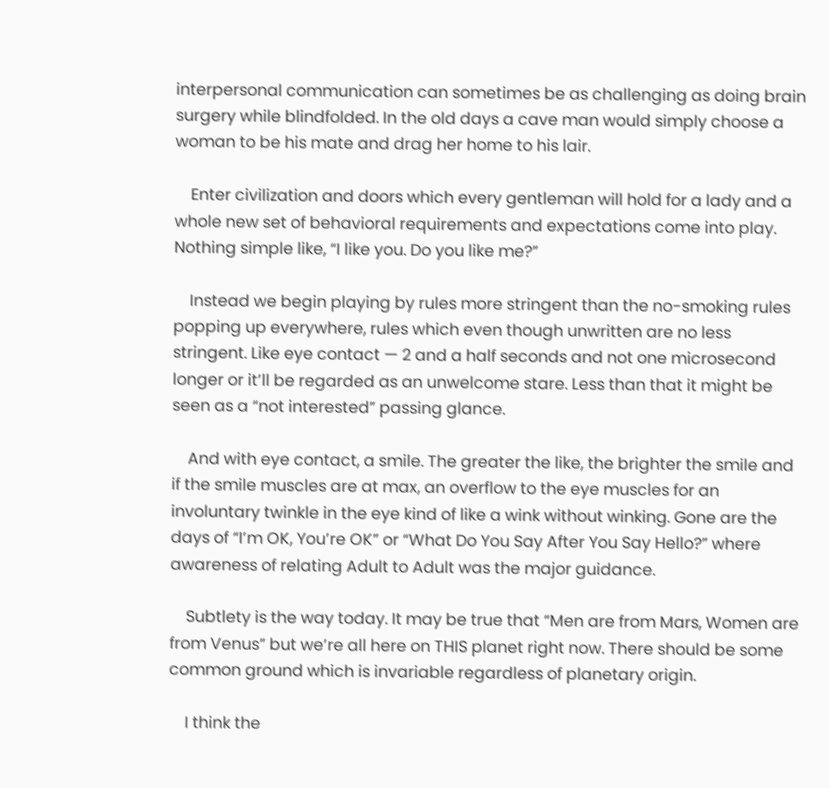interpersonal communication can sometimes be as challenging as doing brain surgery while blindfolded. In the old days a cave man would simply choose a woman to be his mate and drag her home to his lair.

    Enter civilization and doors which every gentleman will hold for a lady and a whole new set of behavioral requirements and expectations come into play. Nothing simple like, “I like you. Do you like me?”

    Instead we begin playing by rules more stringent than the no-smoking rules popping up everywhere, rules which even though unwritten are no less stringent. Like eye contact — 2 and a half seconds and not one microsecond longer or it’ll be regarded as an unwelcome stare. Less than that it might be seen as a “not interested” passing glance.

    And with eye contact, a smile. The greater the like, the brighter the smile and if the smile muscles are at max, an overflow to the eye muscles for an involuntary twinkle in the eye kind of like a wink without winking. Gone are the days of “I’m OK, You’re OK” or “What Do You Say After You Say Hello?” where awareness of relating Adult to Adult was the major guidance.

    Subtlety is the way today. It may be true that “Men are from Mars, Women are from Venus” but we’re all here on THIS planet right now. There should be some common ground which is invariable regardless of planetary origin.

    I think the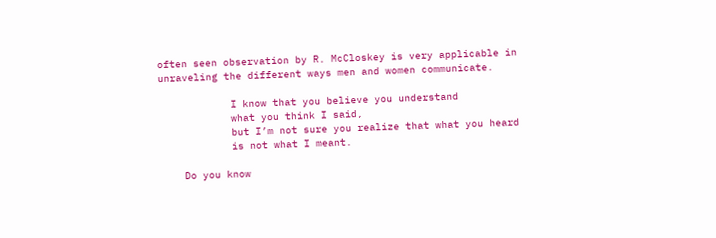often seen observation by R. McCloskey is very applicable in unraveling the different ways men and women communicate.

            I know that you believe you understand
            what you think I said,
            but I’m not sure you realize that what you heard
            is not what I meant.

    Do you know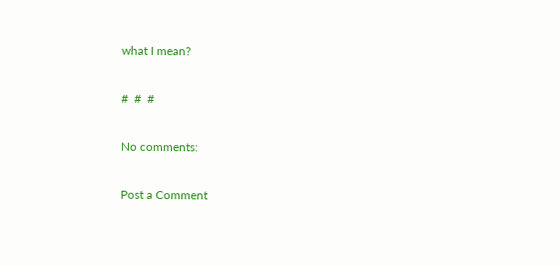what I mean?

#  #  #

No comments:

Post a Comment